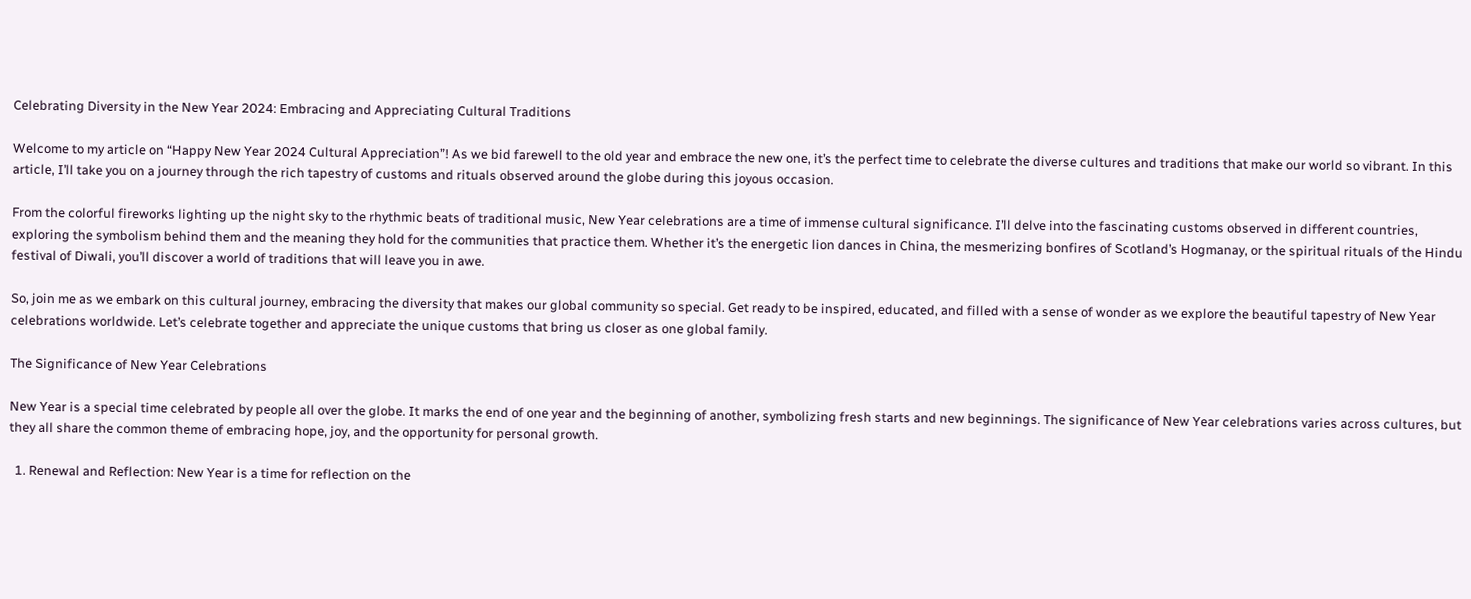Celebrating Diversity in the New Year 2024: Embracing and Appreciating Cultural Traditions

Welcome to my article on “Happy New Year 2024 Cultural Appreciation”! As we bid farewell to the old year and embrace the new one, it’s the perfect time to celebrate the diverse cultures and traditions that make our world so vibrant. In this article, I’ll take you on a journey through the rich tapestry of customs and rituals observed around the globe during this joyous occasion.

From the colorful fireworks lighting up the night sky to the rhythmic beats of traditional music, New Year celebrations are a time of immense cultural significance. I’ll delve into the fascinating customs observed in different countries, exploring the symbolism behind them and the meaning they hold for the communities that practice them. Whether it’s the energetic lion dances in China, the mesmerizing bonfires of Scotland’s Hogmanay, or the spiritual rituals of the Hindu festival of Diwali, you’ll discover a world of traditions that will leave you in awe.

So, join me as we embark on this cultural journey, embracing the diversity that makes our global community so special. Get ready to be inspired, educated, and filled with a sense of wonder as we explore the beautiful tapestry of New Year celebrations worldwide. Let’s celebrate together and appreciate the unique customs that bring us closer as one global family.

The Significance of New Year Celebrations

New Year is a special time celebrated by people all over the globe. It marks the end of one year and the beginning of another, symbolizing fresh starts and new beginnings. The significance of New Year celebrations varies across cultures, but they all share the common theme of embracing hope, joy, and the opportunity for personal growth.

  1. Renewal and Reflection: New Year is a time for reflection on the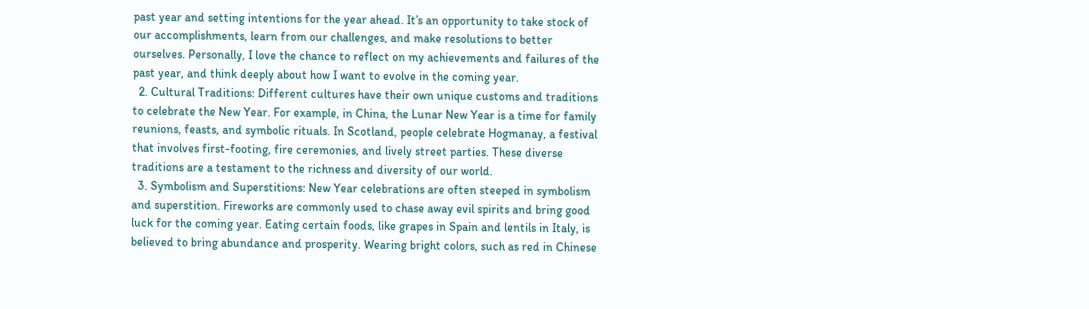past year and setting intentions for the year ahead. It’s an opportunity to take stock of our accomplishments, learn from our challenges, and make resolutions to better ourselves. Personally, I love the chance to reflect on my achievements and failures of the past year, and think deeply about how I want to evolve in the coming year.
  2. Cultural Traditions: Different cultures have their own unique customs and traditions to celebrate the New Year. For example, in China, the Lunar New Year is a time for family reunions, feasts, and symbolic rituals. In Scotland, people celebrate Hogmanay, a festival that involves first-footing, fire ceremonies, and lively street parties. These diverse traditions are a testament to the richness and diversity of our world.
  3. Symbolism and Superstitions: New Year celebrations are often steeped in symbolism and superstition. Fireworks are commonly used to chase away evil spirits and bring good luck for the coming year. Eating certain foods, like grapes in Spain and lentils in Italy, is believed to bring abundance and prosperity. Wearing bright colors, such as red in Chinese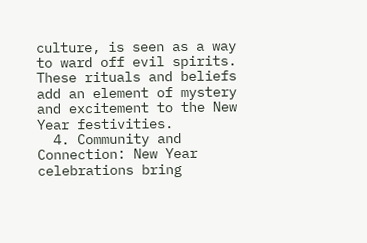culture, is seen as a way to ward off evil spirits. These rituals and beliefs add an element of mystery and excitement to the New Year festivities.
  4. Community and Connection: New Year celebrations bring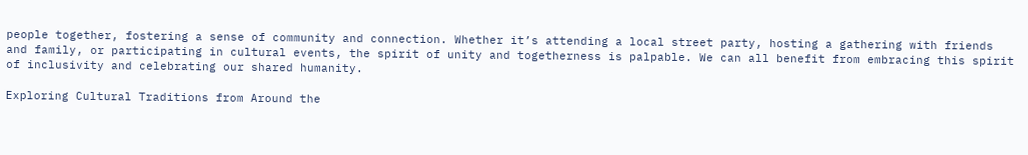people together, fostering a sense of community and connection. Whether it’s attending a local street party, hosting a gathering with friends and family, or participating in cultural events, the spirit of unity and togetherness is palpable. We can all benefit from embracing this spirit of inclusivity and celebrating our shared humanity.

Exploring Cultural Traditions from Around the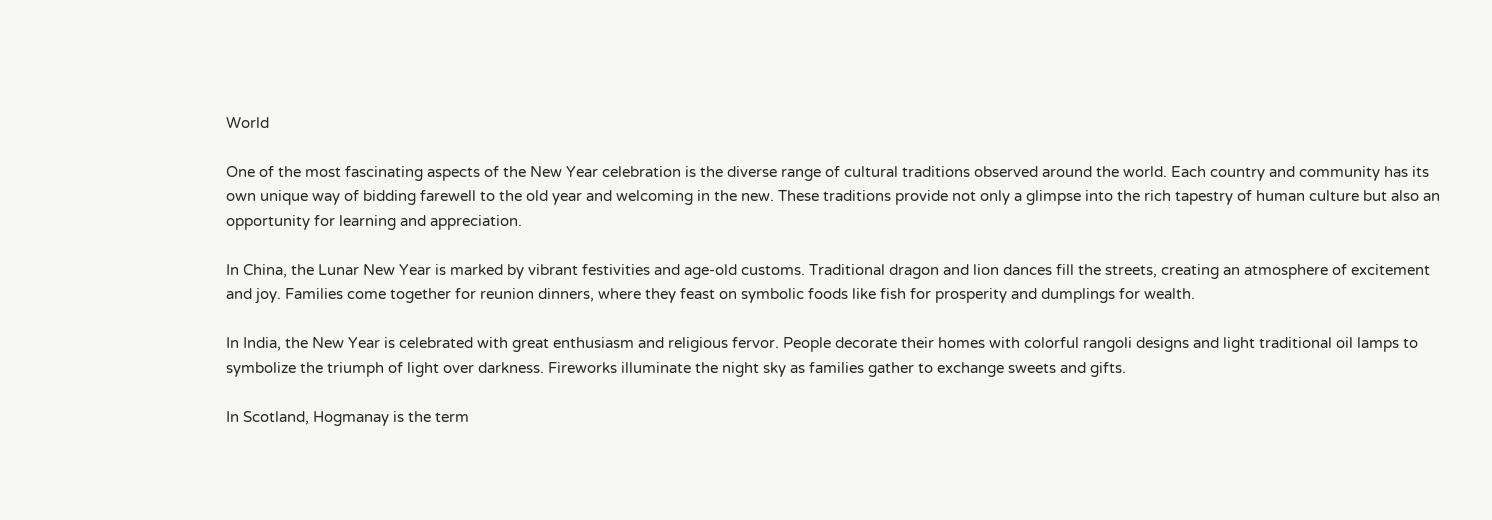World

One of the most fascinating aspects of the New Year celebration is the diverse range of cultural traditions observed around the world. Each country and community has its own unique way of bidding farewell to the old year and welcoming in the new. These traditions provide not only a glimpse into the rich tapestry of human culture but also an opportunity for learning and appreciation.

In China, the Lunar New Year is marked by vibrant festivities and age-old customs. Traditional dragon and lion dances fill the streets, creating an atmosphere of excitement and joy. Families come together for reunion dinners, where they feast on symbolic foods like fish for prosperity and dumplings for wealth.

In India, the New Year is celebrated with great enthusiasm and religious fervor. People decorate their homes with colorful rangoli designs and light traditional oil lamps to symbolize the triumph of light over darkness. Fireworks illuminate the night sky as families gather to exchange sweets and gifts.

In Scotland, Hogmanay is the term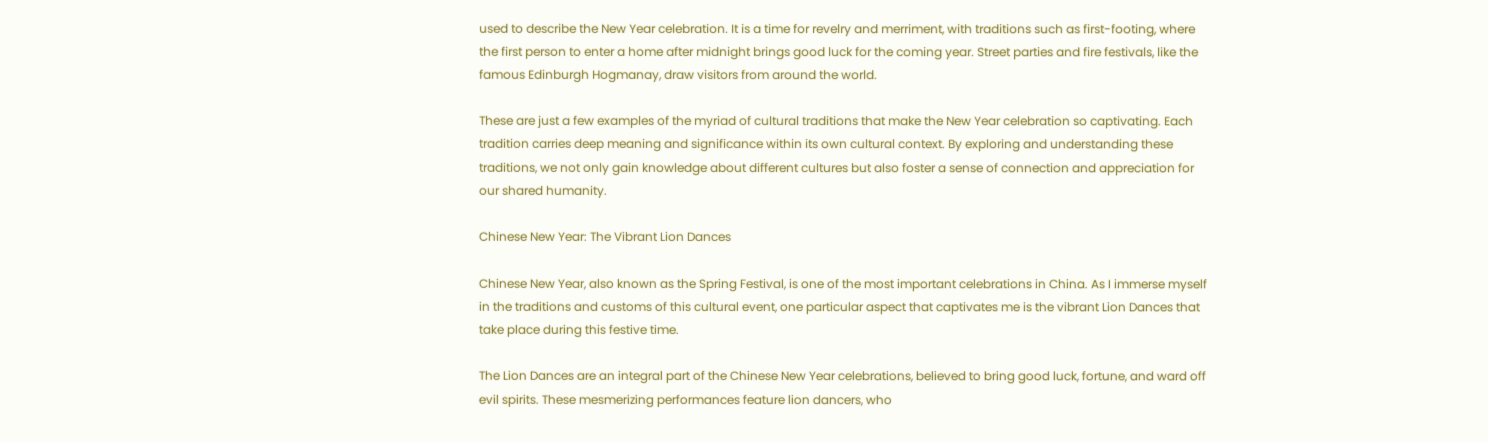used to describe the New Year celebration. It is a time for revelry and merriment, with traditions such as first-footing, where the first person to enter a home after midnight brings good luck for the coming year. Street parties and fire festivals, like the famous Edinburgh Hogmanay, draw visitors from around the world.

These are just a few examples of the myriad of cultural traditions that make the New Year celebration so captivating. Each tradition carries deep meaning and significance within its own cultural context. By exploring and understanding these traditions, we not only gain knowledge about different cultures but also foster a sense of connection and appreciation for our shared humanity.

Chinese New Year: The Vibrant Lion Dances

Chinese New Year, also known as the Spring Festival, is one of the most important celebrations in China. As I immerse myself in the traditions and customs of this cultural event, one particular aspect that captivates me is the vibrant Lion Dances that take place during this festive time.

The Lion Dances are an integral part of the Chinese New Year celebrations, believed to bring good luck, fortune, and ward off evil spirits. These mesmerizing performances feature lion dancers, who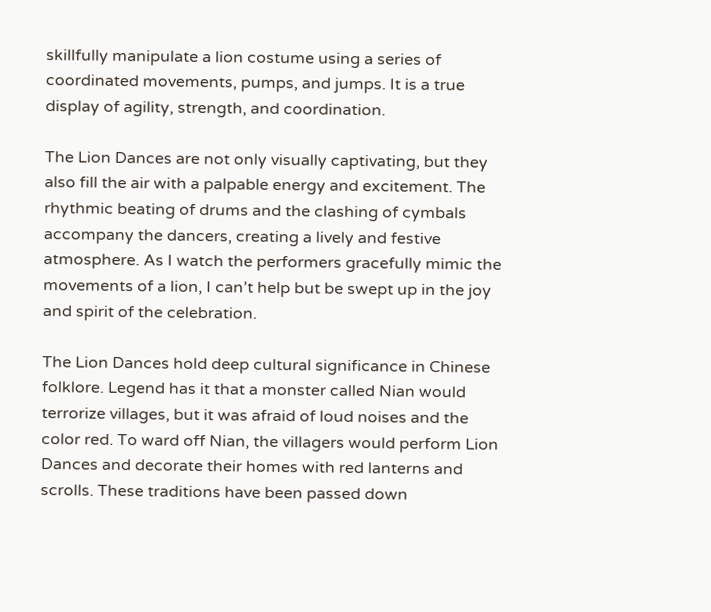skillfully manipulate a lion costume using a series of coordinated movements, pumps, and jumps. It is a true display of agility, strength, and coordination.

The Lion Dances are not only visually captivating, but they also fill the air with a palpable energy and excitement. The rhythmic beating of drums and the clashing of cymbals accompany the dancers, creating a lively and festive atmosphere. As I watch the performers gracefully mimic the movements of a lion, I can’t help but be swept up in the joy and spirit of the celebration.

The Lion Dances hold deep cultural significance in Chinese folklore. Legend has it that a monster called Nian would terrorize villages, but it was afraid of loud noises and the color red. To ward off Nian, the villagers would perform Lion Dances and decorate their homes with red lanterns and scrolls. These traditions have been passed down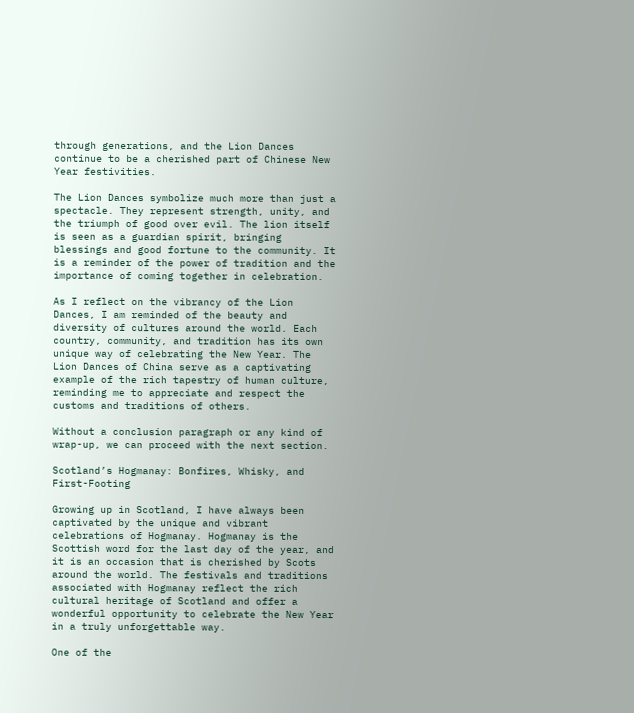through generations, and the Lion Dances continue to be a cherished part of Chinese New Year festivities.

The Lion Dances symbolize much more than just a spectacle. They represent strength, unity, and the triumph of good over evil. The lion itself is seen as a guardian spirit, bringing blessings and good fortune to the community. It is a reminder of the power of tradition and the importance of coming together in celebration.

As I reflect on the vibrancy of the Lion Dances, I am reminded of the beauty and diversity of cultures around the world. Each country, community, and tradition has its own unique way of celebrating the New Year. The Lion Dances of China serve as a captivating example of the rich tapestry of human culture, reminding me to appreciate and respect the customs and traditions of others.

Without a conclusion paragraph or any kind of wrap-up, we can proceed with the next section.

Scotland’s Hogmanay: Bonfires, Whisky, and First-Footing

Growing up in Scotland, I have always been captivated by the unique and vibrant celebrations of Hogmanay. Hogmanay is the Scottish word for the last day of the year, and it is an occasion that is cherished by Scots around the world. The festivals and traditions associated with Hogmanay reflect the rich cultural heritage of Scotland and offer a wonderful opportunity to celebrate the New Year in a truly unforgettable way.

One of the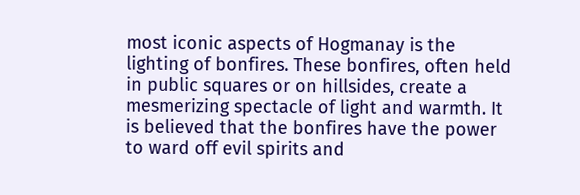most iconic aspects of Hogmanay is the lighting of bonfires. These bonfires, often held in public squares or on hillsides, create a mesmerizing spectacle of light and warmth. It is believed that the bonfires have the power to ward off evil spirits and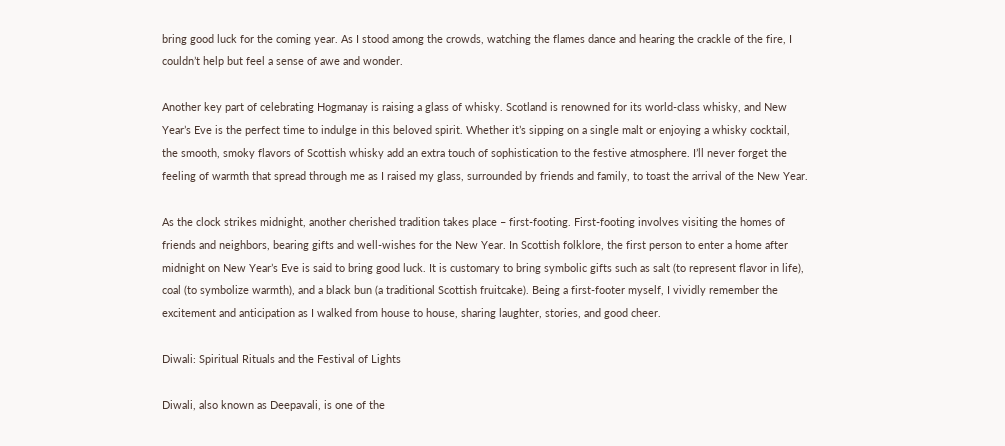bring good luck for the coming year. As I stood among the crowds, watching the flames dance and hearing the crackle of the fire, I couldn’t help but feel a sense of awe and wonder.

Another key part of celebrating Hogmanay is raising a glass of whisky. Scotland is renowned for its world-class whisky, and New Year’s Eve is the perfect time to indulge in this beloved spirit. Whether it’s sipping on a single malt or enjoying a whisky cocktail, the smooth, smoky flavors of Scottish whisky add an extra touch of sophistication to the festive atmosphere. I’ll never forget the feeling of warmth that spread through me as I raised my glass, surrounded by friends and family, to toast the arrival of the New Year.

As the clock strikes midnight, another cherished tradition takes place – first-footing. First-footing involves visiting the homes of friends and neighbors, bearing gifts and well-wishes for the New Year. In Scottish folklore, the first person to enter a home after midnight on New Year’s Eve is said to bring good luck. It is customary to bring symbolic gifts such as salt (to represent flavor in life), coal (to symbolize warmth), and a black bun (a traditional Scottish fruitcake). Being a first-footer myself, I vividly remember the excitement and anticipation as I walked from house to house, sharing laughter, stories, and good cheer.

Diwali: Spiritual Rituals and the Festival of Lights

Diwali, also known as Deepavali, is one of the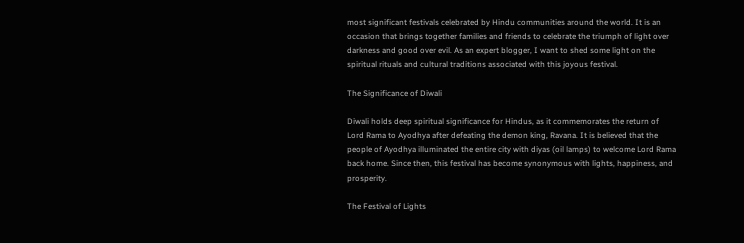most significant festivals celebrated by Hindu communities around the world. It is an occasion that brings together families and friends to celebrate the triumph of light over darkness and good over evil. As an expert blogger, I want to shed some light on the spiritual rituals and cultural traditions associated with this joyous festival.

The Significance of Diwali

Diwali holds deep spiritual significance for Hindus, as it commemorates the return of Lord Rama to Ayodhya after defeating the demon king, Ravana. It is believed that the people of Ayodhya illuminated the entire city with diyas (oil lamps) to welcome Lord Rama back home. Since then, this festival has become synonymous with lights, happiness, and prosperity.

The Festival of Lights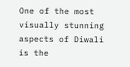One of the most visually stunning aspects of Diwali is the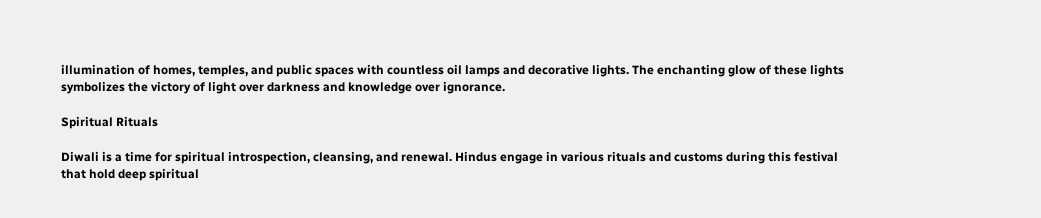illumination of homes, temples, and public spaces with countless oil lamps and decorative lights. The enchanting glow of these lights symbolizes the victory of light over darkness and knowledge over ignorance.

Spiritual Rituals

Diwali is a time for spiritual introspection, cleansing, and renewal. Hindus engage in various rituals and customs during this festival that hold deep spiritual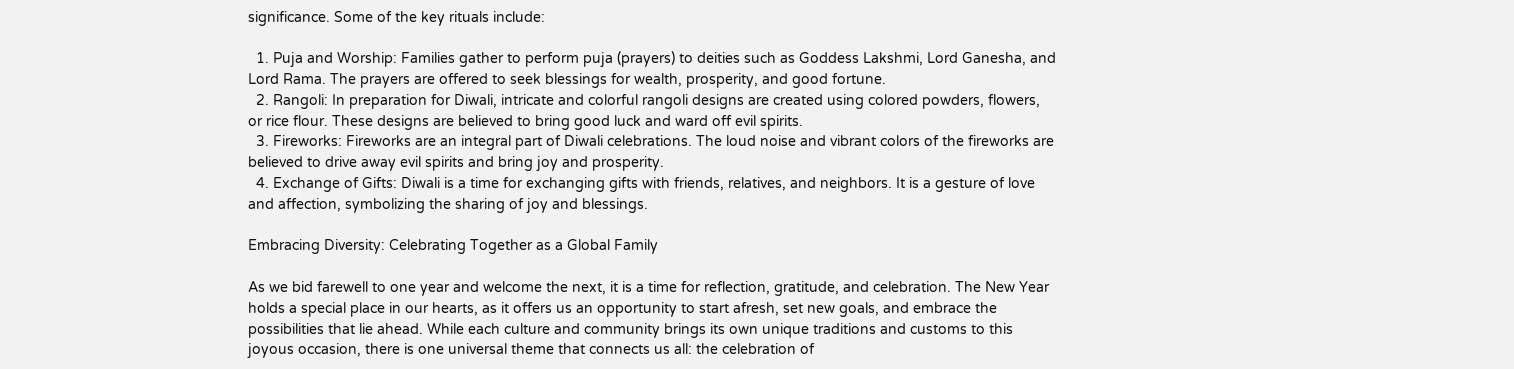significance. Some of the key rituals include:

  1. Puja and Worship: Families gather to perform puja (prayers) to deities such as Goddess Lakshmi, Lord Ganesha, and Lord Rama. The prayers are offered to seek blessings for wealth, prosperity, and good fortune.
  2. Rangoli: In preparation for Diwali, intricate and colorful rangoli designs are created using colored powders, flowers, or rice flour. These designs are believed to bring good luck and ward off evil spirits.
  3. Fireworks: Fireworks are an integral part of Diwali celebrations. The loud noise and vibrant colors of the fireworks are believed to drive away evil spirits and bring joy and prosperity.
  4. Exchange of Gifts: Diwali is a time for exchanging gifts with friends, relatives, and neighbors. It is a gesture of love and affection, symbolizing the sharing of joy and blessings.

Embracing Diversity: Celebrating Together as a Global Family

As we bid farewell to one year and welcome the next, it is a time for reflection, gratitude, and celebration. The New Year holds a special place in our hearts, as it offers us an opportunity to start afresh, set new goals, and embrace the possibilities that lie ahead. While each culture and community brings its own unique traditions and customs to this joyous occasion, there is one universal theme that connects us all: the celebration of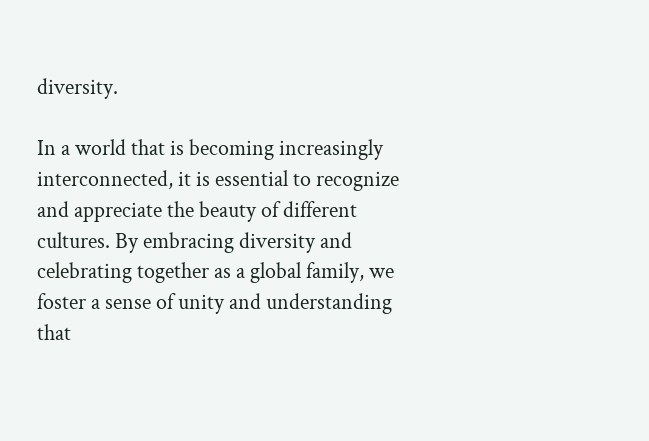diversity.

In a world that is becoming increasingly interconnected, it is essential to recognize and appreciate the beauty of different cultures. By embracing diversity and celebrating together as a global family, we foster a sense of unity and understanding that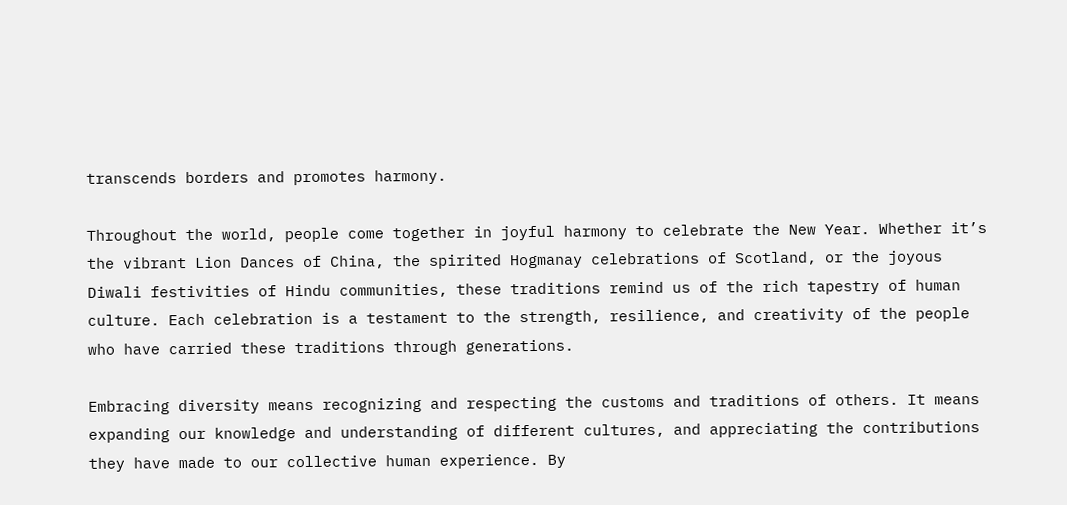transcends borders and promotes harmony.

Throughout the world, people come together in joyful harmony to celebrate the New Year. Whether it’s the vibrant Lion Dances of China, the spirited Hogmanay celebrations of Scotland, or the joyous Diwali festivities of Hindu communities, these traditions remind us of the rich tapestry of human culture. Each celebration is a testament to the strength, resilience, and creativity of the people who have carried these traditions through generations.

Embracing diversity means recognizing and respecting the customs and traditions of others. It means expanding our knowledge and understanding of different cultures, and appreciating the contributions they have made to our collective human experience. By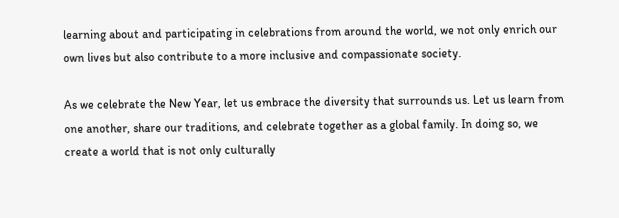learning about and participating in celebrations from around the world, we not only enrich our own lives but also contribute to a more inclusive and compassionate society.

As we celebrate the New Year, let us embrace the diversity that surrounds us. Let us learn from one another, share our traditions, and celebrate together as a global family. In doing so, we create a world that is not only culturally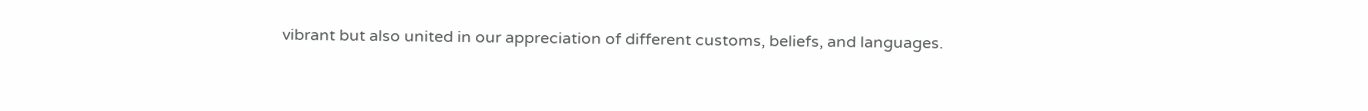vibrant but also united in our appreciation of different customs, beliefs, and languages.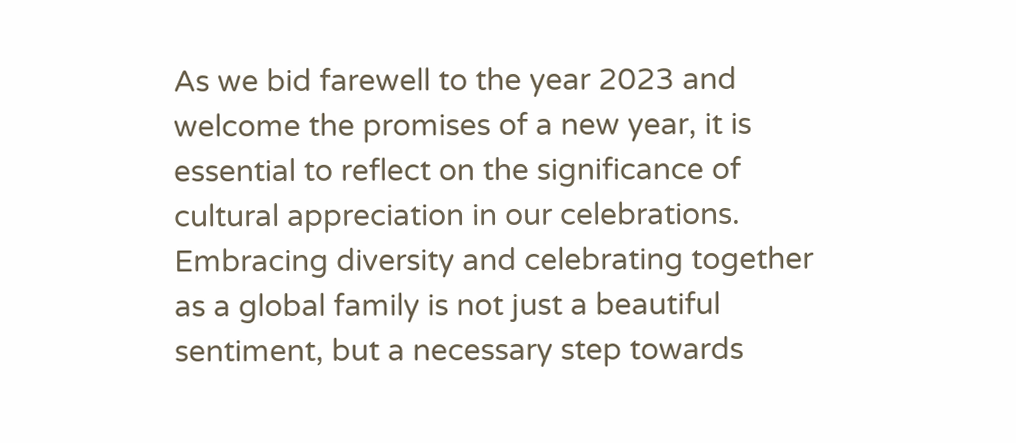As we bid farewell to the year 2023 and welcome the promises of a new year, it is essential to reflect on the significance of cultural appreciation in our celebrations. Embracing diversity and celebrating together as a global family is not just a beautiful sentiment, but a necessary step towards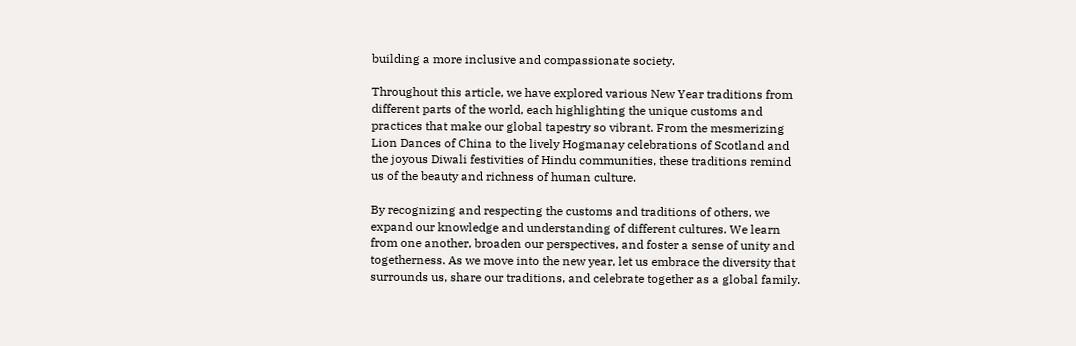building a more inclusive and compassionate society.

Throughout this article, we have explored various New Year traditions from different parts of the world, each highlighting the unique customs and practices that make our global tapestry so vibrant. From the mesmerizing Lion Dances of China to the lively Hogmanay celebrations of Scotland and the joyous Diwali festivities of Hindu communities, these traditions remind us of the beauty and richness of human culture.

By recognizing and respecting the customs and traditions of others, we expand our knowledge and understanding of different cultures. We learn from one another, broaden our perspectives, and foster a sense of unity and togetherness. As we move into the new year, let us embrace the diversity that surrounds us, share our traditions, and celebrate together as a global family.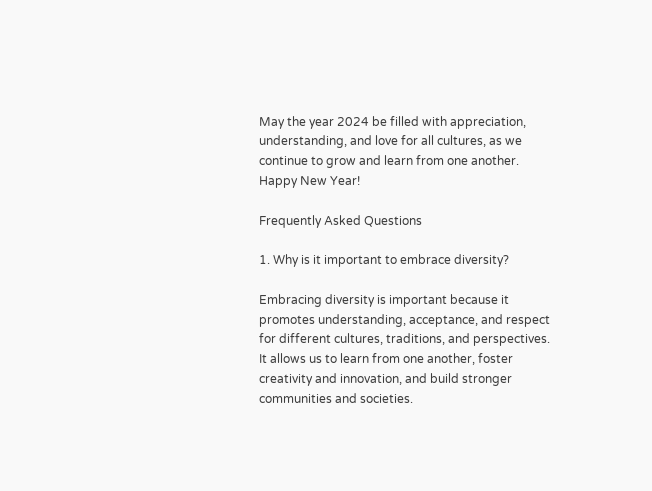May the year 2024 be filled with appreciation, understanding, and love for all cultures, as we continue to grow and learn from one another. Happy New Year!

Frequently Asked Questions

1. Why is it important to embrace diversity?

Embracing diversity is important because it promotes understanding, acceptance, and respect for different cultures, traditions, and perspectives. It allows us to learn from one another, foster creativity and innovation, and build stronger communities and societies.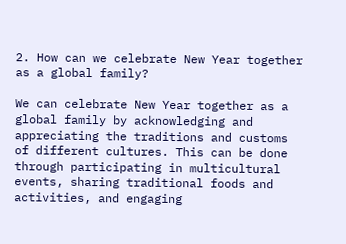2. How can we celebrate New Year together as a global family?

We can celebrate New Year together as a global family by acknowledging and appreciating the traditions and customs of different cultures. This can be done through participating in multicultural events, sharing traditional foods and activities, and engaging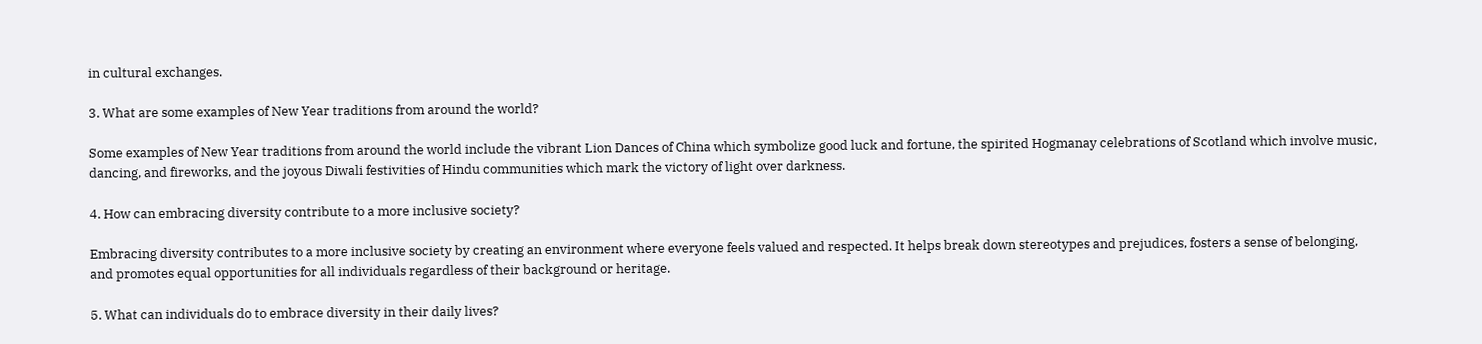in cultural exchanges.

3. What are some examples of New Year traditions from around the world?

Some examples of New Year traditions from around the world include the vibrant Lion Dances of China which symbolize good luck and fortune, the spirited Hogmanay celebrations of Scotland which involve music, dancing, and fireworks, and the joyous Diwali festivities of Hindu communities which mark the victory of light over darkness.

4. How can embracing diversity contribute to a more inclusive society?

Embracing diversity contributes to a more inclusive society by creating an environment where everyone feels valued and respected. It helps break down stereotypes and prejudices, fosters a sense of belonging, and promotes equal opportunities for all individuals regardless of their background or heritage.

5. What can individuals do to embrace diversity in their daily lives?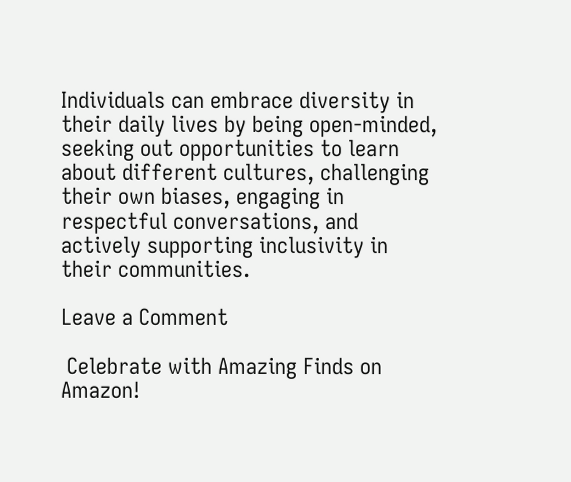Individuals can embrace diversity in their daily lives by being open-minded, seeking out opportunities to learn about different cultures, challenging their own biases, engaging in respectful conversations, and actively supporting inclusivity in their communities.

Leave a Comment

 Celebrate with Amazing Finds on Amazon!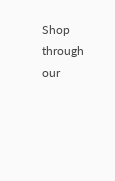Shop through our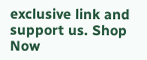exclusive link and support us. Shop Now